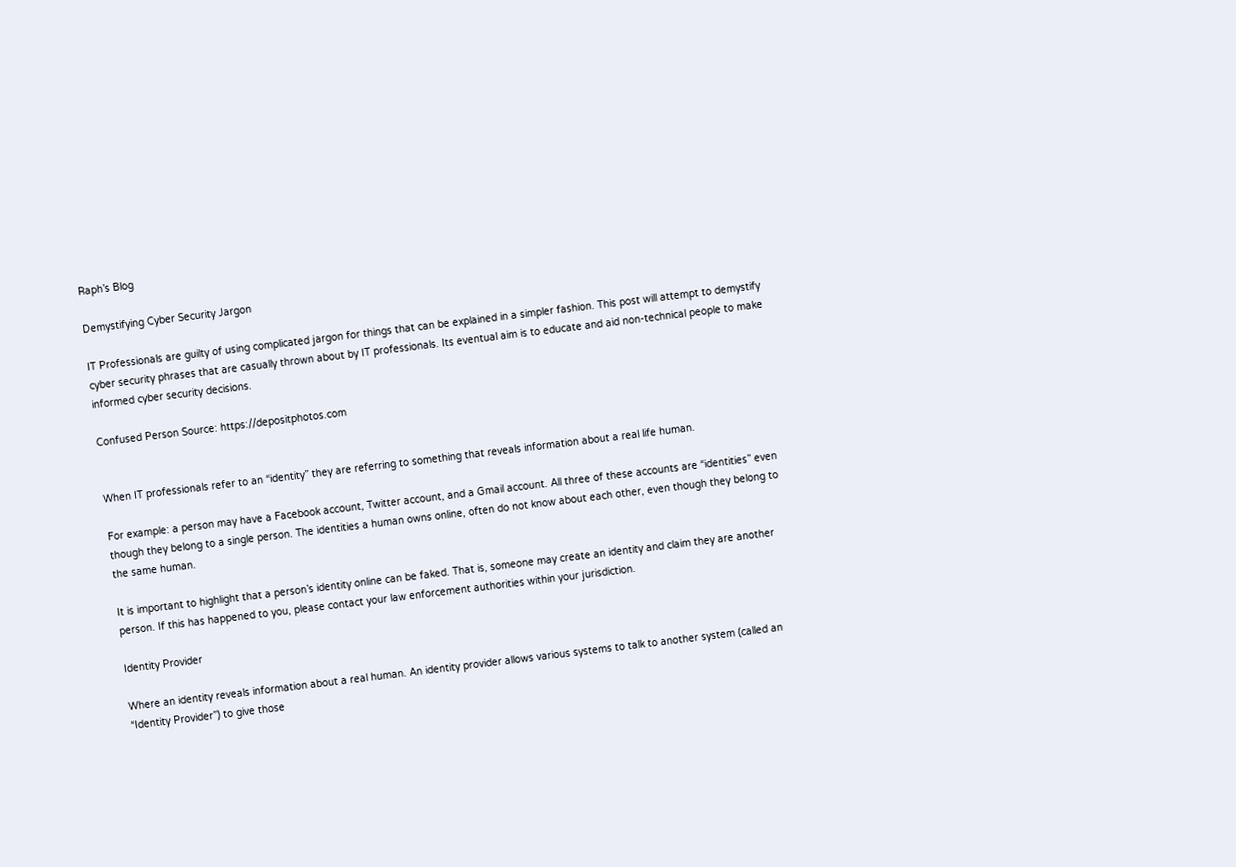Raph’s Blog

Demystifying Cyber Security Jargon

IT Professionals are guilty of using complicated jargon for things that can be explained in a simpler fashion. This post will attempt to demystify cyber security phrases that are casually thrown about by IT professionals. Its eventual aim is to educate and aid non-technical people to make informed cyber security decisions.

Confused Person Source: https://depositphotos.com


When IT professionals refer to an “identity” they are referring to something that reveals information about a real life human.

For example: a person may have a Facebook account, Twitter account, and a Gmail account. All three of these accounts are “identities” even though they belong to a single person. The identities a human owns online, often do not know about each other, even though they belong to the same human.

It is important to highlight that a person’s identity online can be faked. That is, someone may create an identity and claim they are another person. If this has happened to you, please contact your law enforcement authorities within your jurisdiction.

Identity Provider

Where an identity reveals information about a real human. An identity provider allows various systems to talk to another system (called an “Identity Provider”) to give those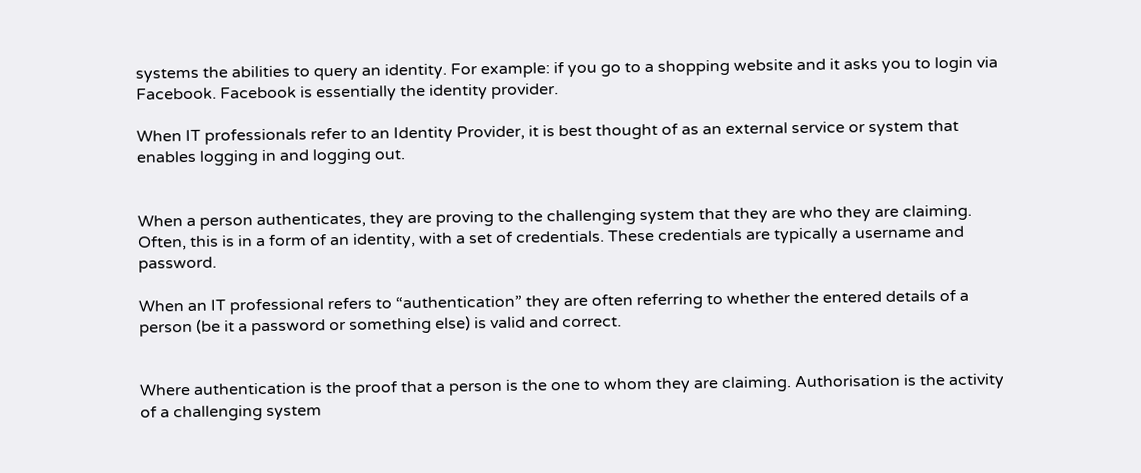systems the abilities to query an identity. For example: if you go to a shopping website and it asks you to login via Facebook. Facebook is essentially the identity provider.

When IT professionals refer to an Identity Provider, it is best thought of as an external service or system that enables logging in and logging out.


When a person authenticates, they are proving to the challenging system that they are who they are claiming. Often, this is in a form of an identity, with a set of credentials. These credentials are typically a username and password.

When an IT professional refers to “authentication” they are often referring to whether the entered details of a person (be it a password or something else) is valid and correct.


Where authentication is the proof that a person is the one to whom they are claiming. Authorisation is the activity of a challenging system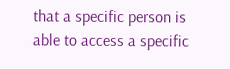that a specific person is able to access a specific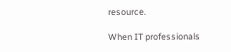resource.

When IT professionals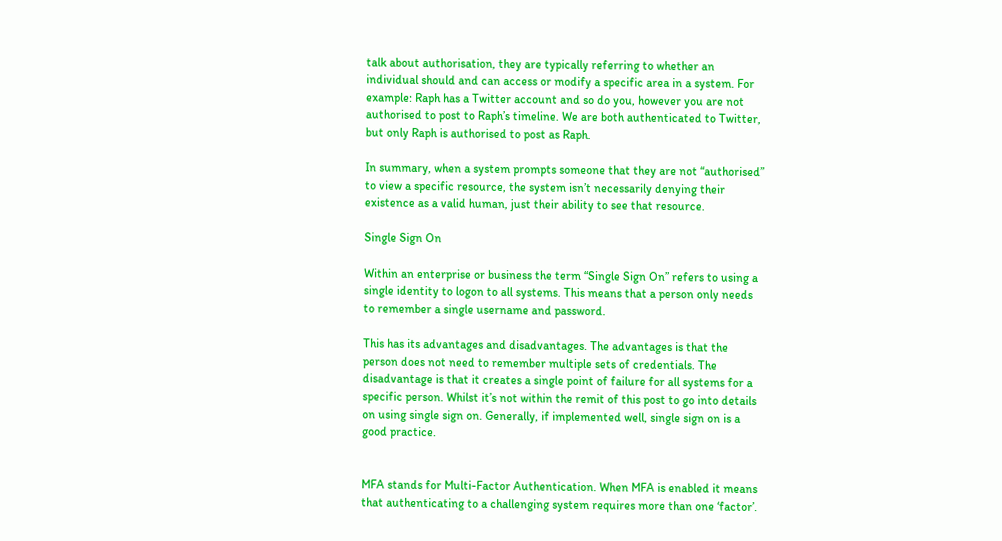talk about authorisation, they are typically referring to whether an individual should and can access or modify a specific area in a system. For example: Raph has a Twitter account and so do you, however you are not authorised to post to Raph’s timeline. We are both authenticated to Twitter, but only Raph is authorised to post as Raph.

In summary, when a system prompts someone that they are not “authorised” to view a specific resource, the system isn’t necessarily denying their existence as a valid human, just their ability to see that resource.

Single Sign On

Within an enterprise or business the term “Single Sign On” refers to using a single identity to logon to all systems. This means that a person only needs to remember a single username and password.

This has its advantages and disadvantages. The advantages is that the person does not need to remember multiple sets of credentials. The disadvantage is that it creates a single point of failure for all systems for a specific person. Whilst it’s not within the remit of this post to go into details on using single sign on. Generally, if implemented well, single sign on is a good practice.


MFA stands for Multi-Factor Authentication. When MFA is enabled it means that authenticating to a challenging system requires more than one ‘factor’.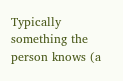Typically something the person knows (a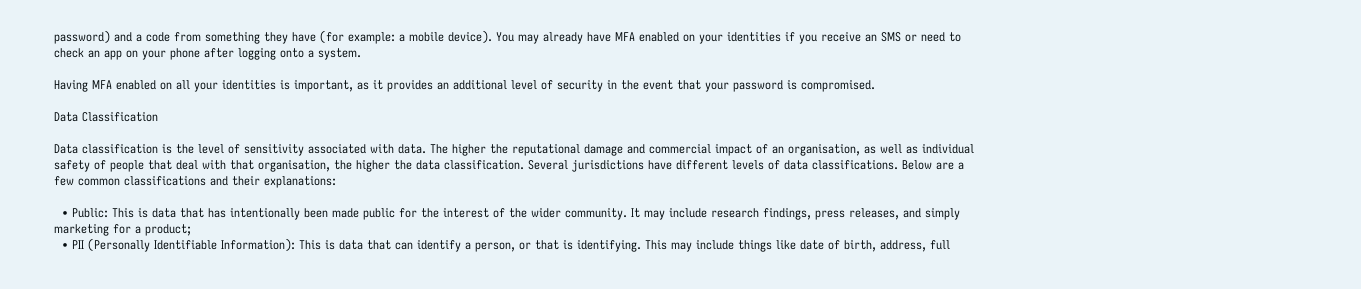password) and a code from something they have (for example: a mobile device). You may already have MFA enabled on your identities if you receive an SMS or need to check an app on your phone after logging onto a system.

Having MFA enabled on all your identities is important, as it provides an additional level of security in the event that your password is compromised.

Data Classification

Data classification is the level of sensitivity associated with data. The higher the reputational damage and commercial impact of an organisation, as well as individual safety of people that deal with that organisation, the higher the data classification. Several jurisdictions have different levels of data classifications. Below are a few common classifications and their explanations:

  • Public: This is data that has intentionally been made public for the interest of the wider community. It may include research findings, press releases, and simply marketing for a product;
  • PII (Personally Identifiable Information): This is data that can identify a person, or that is identifying. This may include things like date of birth, address, full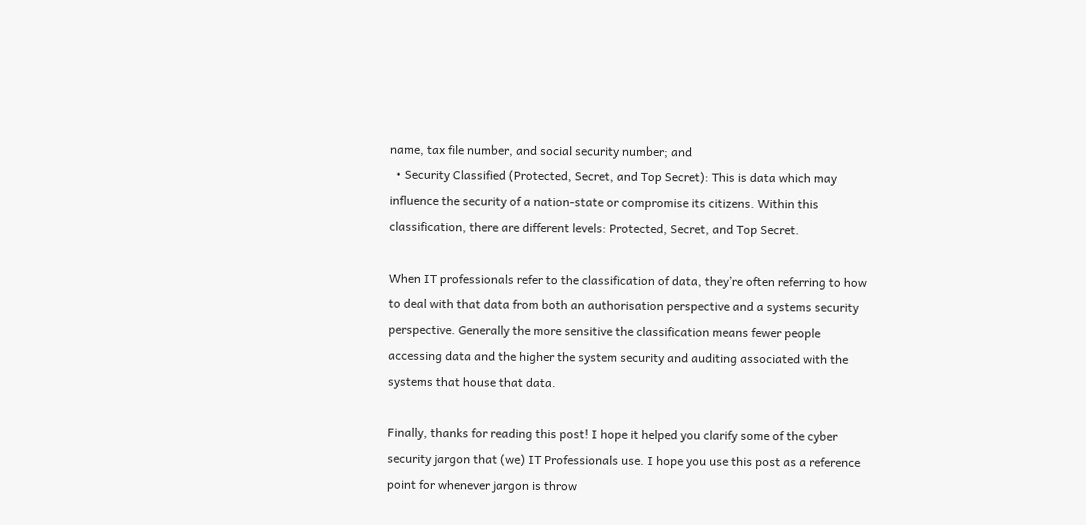name, tax file number, and social security number; and
  • Security Classified (Protected, Secret, and Top Secret): This is data which may influence the security of a nation-state or compromise its citizens. Within this classification, there are different levels: Protected, Secret, and Top Secret.

When IT professionals refer to the classification of data, they’re often referring to how to deal with that data from both an authorisation perspective and a systems security perspective. Generally the more sensitive the classification means fewer people accessing data and the higher the system security and auditing associated with the systems that house that data.

Finally, thanks for reading this post! I hope it helped you clarify some of the cyber security jargon that (we) IT Professionals use. I hope you use this post as a reference point for whenever jargon is throw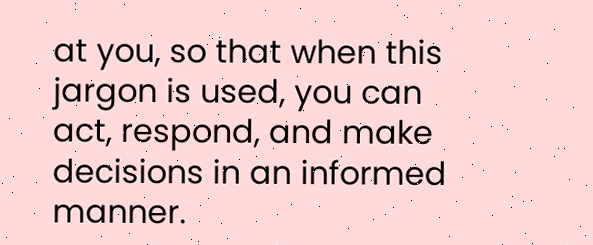at you, so that when this jargon is used, you can act, respond, and make decisions in an informed manner.